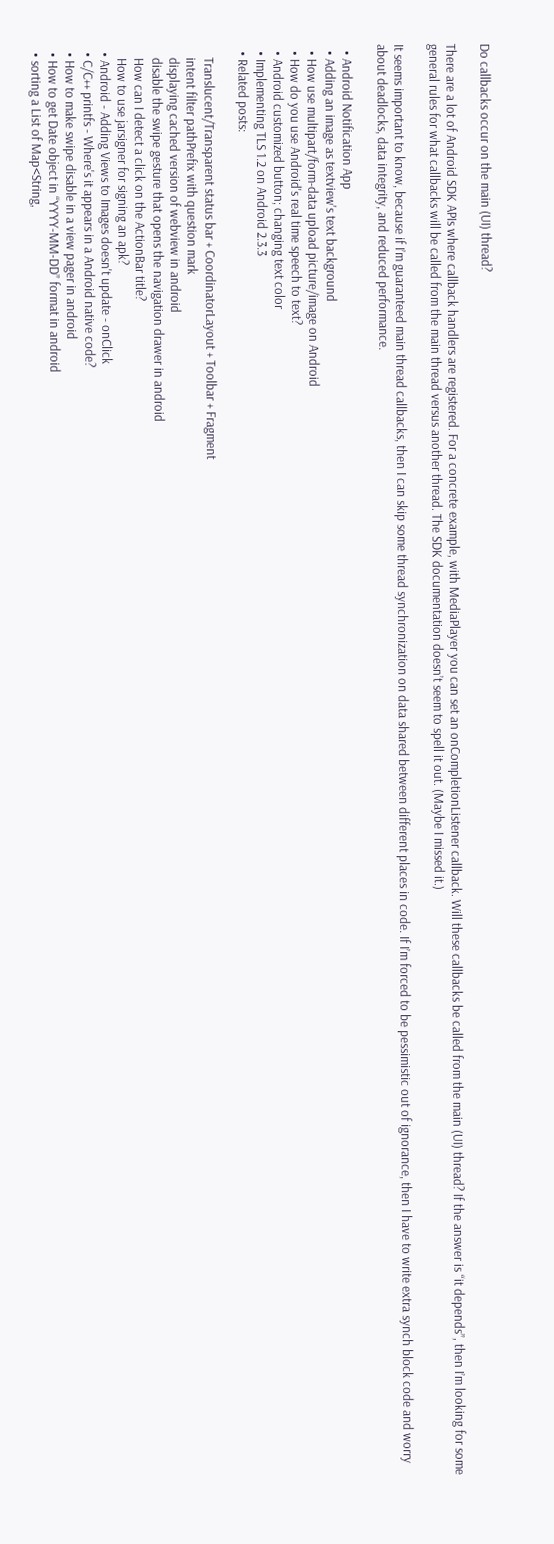Do callbacks occur on the main (UI) thread?

There are a lot of Android SDK APIs where callback handlers are registered. For a concrete example, with MediaPlayer you can set an onCompletionListener callback. Will these callbacks be called from the main (UI) thread? If the answer is “it depends”, then I’m looking for some general rules for what callbacks will be called from the main thread versus another thread. The SDK documentation doesn’t seem to spell it out. (Maybe I missed it.)

It seems important to know, because if I’m guaranteed main thread callbacks, then I can skip some thread synchronization on data shared between different places in code. If I’m forced to be pessimistic out of ignorance, then I have to write extra synch block code and worry about deadlocks, data integrity, and reduced performance.

  • Android Notification App
  • Adding an image as textview's text background
  • How use multipart/form-data upload picture/image on Android
  • How do you use Android's real time speech to text?
  • Android customized button; changing text color
  • Implementing TLS 1.2 on Android 2.3.3
  • Related posts:

    Translucent/Transparent status bar + CoordinatorLayout + Toolbar + Fragment
    intent filter pathPrefix with question mark
    displaying cached version of webview in android
    disable the swipe gesture that opens the navigation drawer in android
    How can I detect a click on the ActionBar title?
    How to use jarsigner for signing an apk?
  • Android - Adding Views to Images doesn't update - onClick
  • C/C++ printfs - Where's it appears in a Android native code?
  • How to make swipe disable in a view pager in android
  • How to get Date object in “YYYY-MM-DD” format in android
  • sorting a List of Map<String,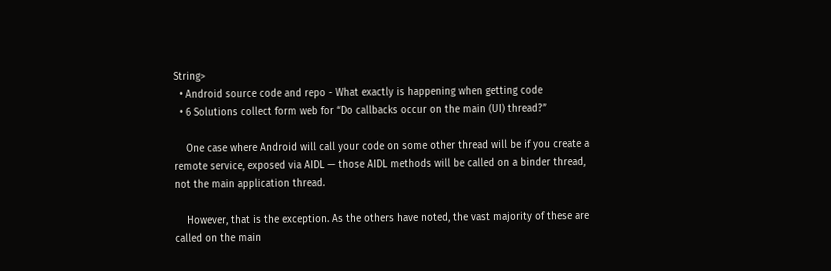String>
  • Android source code and repo - What exactly is happening when getting code
  • 6 Solutions collect form web for “Do callbacks occur on the main (UI) thread?”

    One case where Android will call your code on some other thread will be if you create a remote service, exposed via AIDL — those AIDL methods will be called on a binder thread, not the main application thread.

    However, that is the exception. As the others have noted, the vast majority of these are called on the main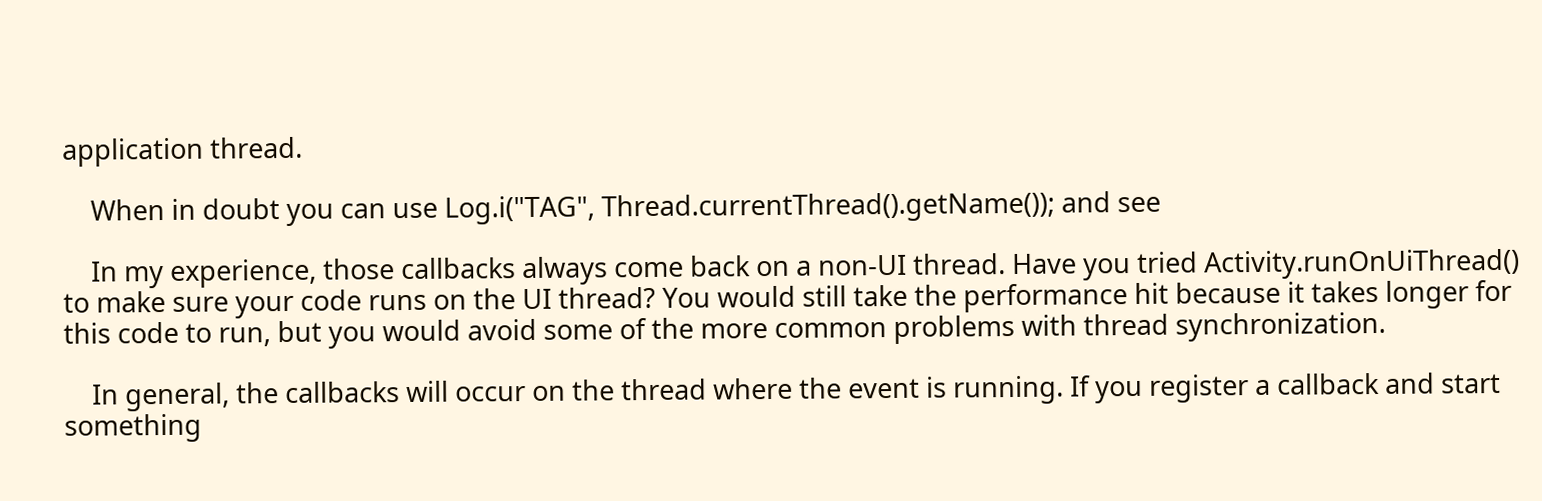application thread.

    When in doubt you can use Log.i("TAG", Thread.currentThread().getName()); and see

    In my experience, those callbacks always come back on a non-UI thread. Have you tried Activity.runOnUiThread() to make sure your code runs on the UI thread? You would still take the performance hit because it takes longer for this code to run, but you would avoid some of the more common problems with thread synchronization.

    In general, the callbacks will occur on the thread where the event is running. If you register a callback and start something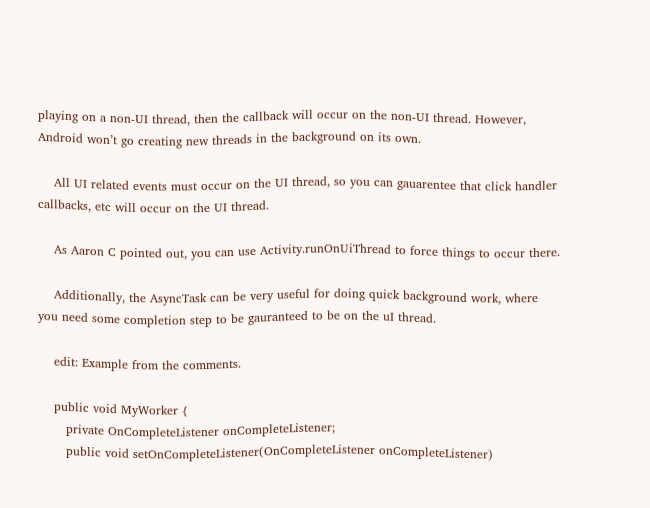playing on a non-UI thread, then the callback will occur on the non-UI thread. However, Android won’t go creating new threads in the background on its own.

    All UI related events must occur on the UI thread, so you can gauarentee that click handler callbacks, etc will occur on the UI thread.

    As Aaron C pointed out, you can use Activity.runOnUiThread to force things to occur there.

    Additionally, the AsyncTask can be very useful for doing quick background work, where you need some completion step to be gauranteed to be on the uI thread.

    edit: Example from the comments.

    public void MyWorker {
       private OnCompleteListener onCompleteListener;
       public void setOnCompleteListener(OnCompleteListener onCompleteListener)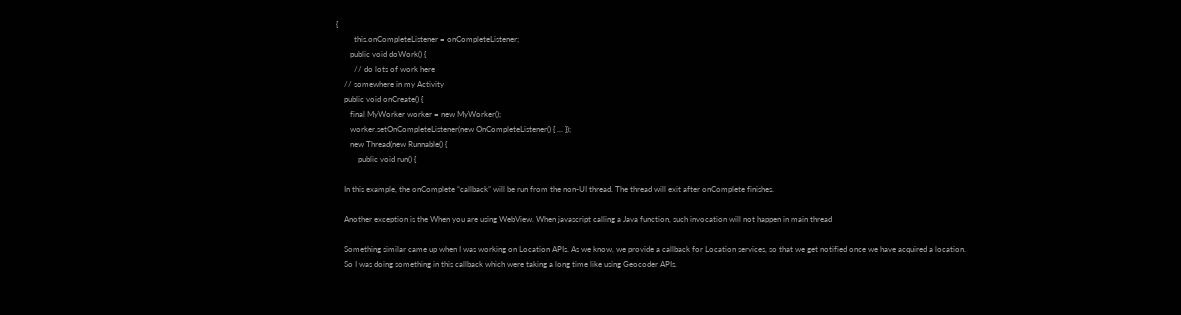{
         this.onCompleteListener = onCompleteListener;
       public void doWork() {
         // do lots of work here
    // somewhere in my Activity
    public void onCreate() {
       final MyWorker worker = new MyWorker();
       worker.setOnCompleteListener(new OnCompleteListener() { ... });
       new Thread(new Runnable() {
           public void run() {

    In this example, the onComplete “callback” will be run from the non-UI thread. The thread will exit after onComplete finishes.

    Another exception is the When you are using WebView. When javascript calling a Java function, such invocation will not happen in main thread

    Something similar came up when I was working on Location APIs. As we know, we provide a callback for Location services, so that we get notified once we have acquired a location.
    So I was doing something in this callback which were taking a long time like using Geocoder APIs.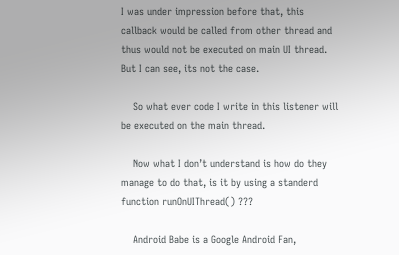I was under impression before that, this callback would be called from other thread and thus would not be executed on main UI thread. But I can see, its not the case.

    So what ever code I write in this listener will be executed on the main thread.

    Now what I don’t understand is how do they manage to do that, is it by using a standerd function runOnUIThread() ???

    Android Babe is a Google Android Fan,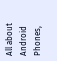All about Android Phones,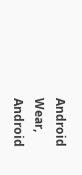Android Wear, Android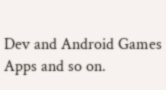Dev and Android Games Apps and so on.